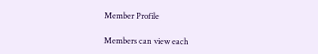Member Profile

Members can view each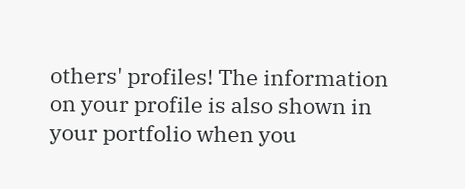others' profiles! The information on your profile is also shown in your portfolio when you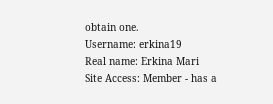obtain one.
Username: erkina19
Real name: Erkina Mari
Site Access: Member - has a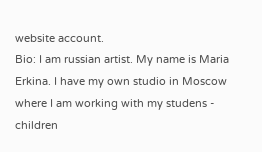website account.
Bio: I am russian artist. My name is Maria Erkina. I have my own studio in Moscow where I am working with my studens - children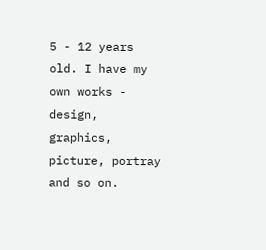5 - 12 years old. I have my own works - design, graphics, picture, portray and so on.